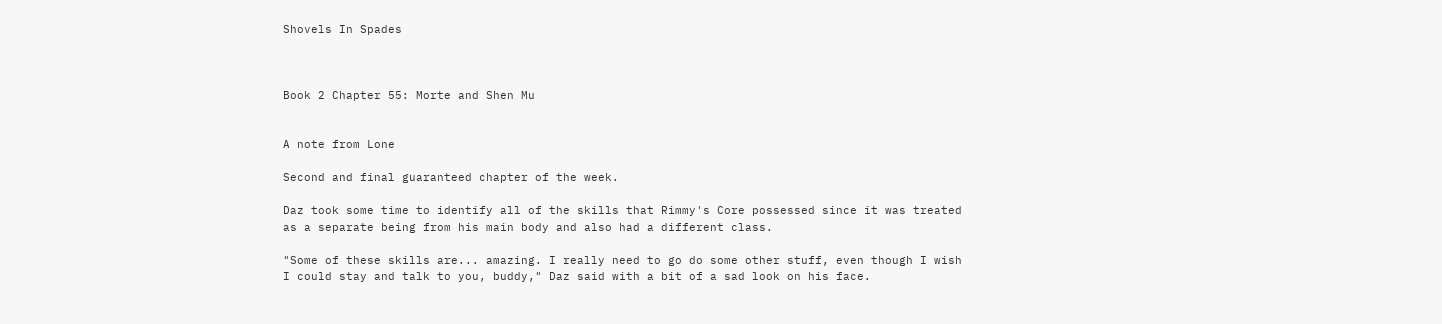Shovels In Spades



Book 2 Chapter 55: Morte and Shen Mu


A note from Lone

Second and final guaranteed chapter of the week.

Daz took some time to identify all of the skills that Rimmy's Core possessed since it was treated as a separate being from his main body and also had a different class.

"Some of these skills are... amazing. I really need to go do some other stuff, even though I wish I could stay and talk to you, buddy," Daz said with a bit of a sad look on his face.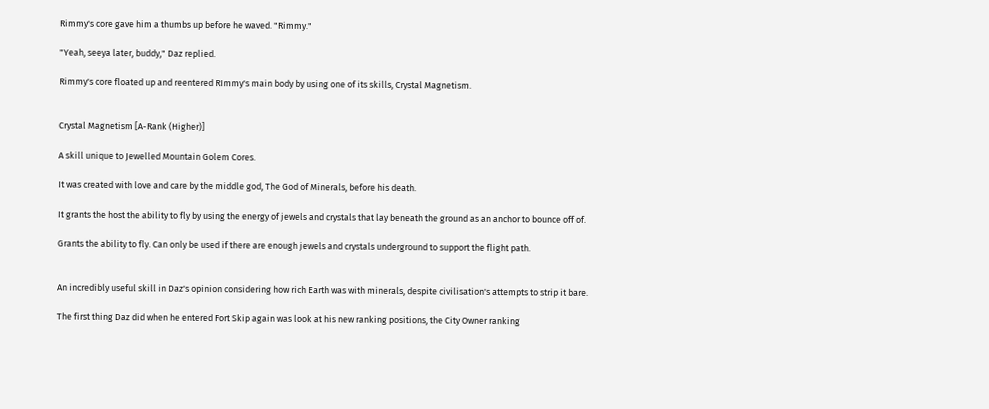Rimmy's core gave him a thumbs up before he waved. "Rimmy."

"Yeah, seeya later, buddy," Daz replied.

Rimmy's core floated up and reentered RImmy's main body by using one of its skills, Crystal Magnetism.


Crystal Magnetism [A-Rank (Higher)]

A skill unique to Jewelled Mountain Golem Cores.

It was created with love and care by the middle god, The God of Minerals, before his death.

It grants the host the ability to fly by using the energy of jewels and crystals that lay beneath the ground as an anchor to bounce off of.

Grants the ability to fly. Can only be used if there are enough jewels and crystals underground to support the flight path.


An incredibly useful skill in Daz's opinion considering how rich Earth was with minerals, despite civilisation's attempts to strip it bare.

The first thing Daz did when he entered Fort Skip again was look at his new ranking positions, the City Owner ranking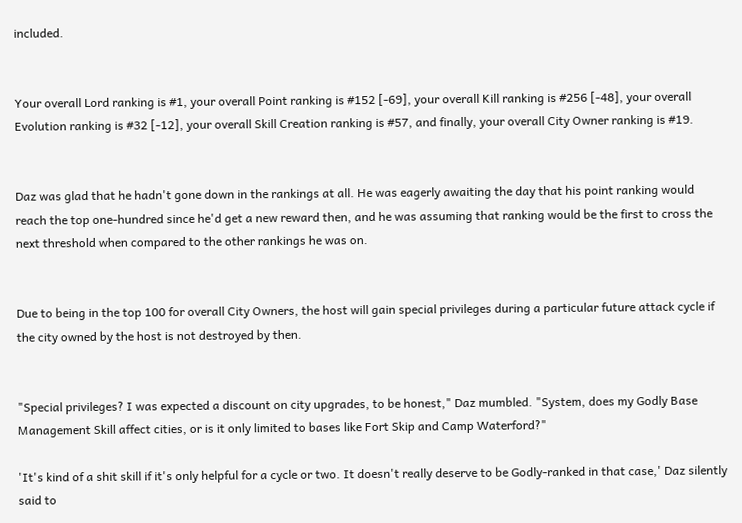included.


Your overall Lord ranking is #1, your overall Point ranking is #152 [-69], your overall Kill ranking is #256 [-48], your overall Evolution ranking is #32 [-12], your overall Skill Creation ranking is #57, and finally, your overall City Owner ranking is #19.


Daz was glad that he hadn't gone down in the rankings at all. He was eagerly awaiting the day that his point ranking would reach the top one-hundred since he'd get a new reward then, and he was assuming that ranking would be the first to cross the next threshold when compared to the other rankings he was on.


Due to being in the top 100 for overall City Owners, the host will gain special privileges during a particular future attack cycle if the city owned by the host is not destroyed by then.


"Special privileges? I was expected a discount on city upgrades, to be honest," Daz mumbled. "System, does my Godly Base Management Skill affect cities, or is it only limited to bases like Fort Skip and Camp Waterford?"

'It's kind of a shit skill if it's only helpful for a cycle or two. It doesn't really deserve to be Godly-ranked in that case,' Daz silently said to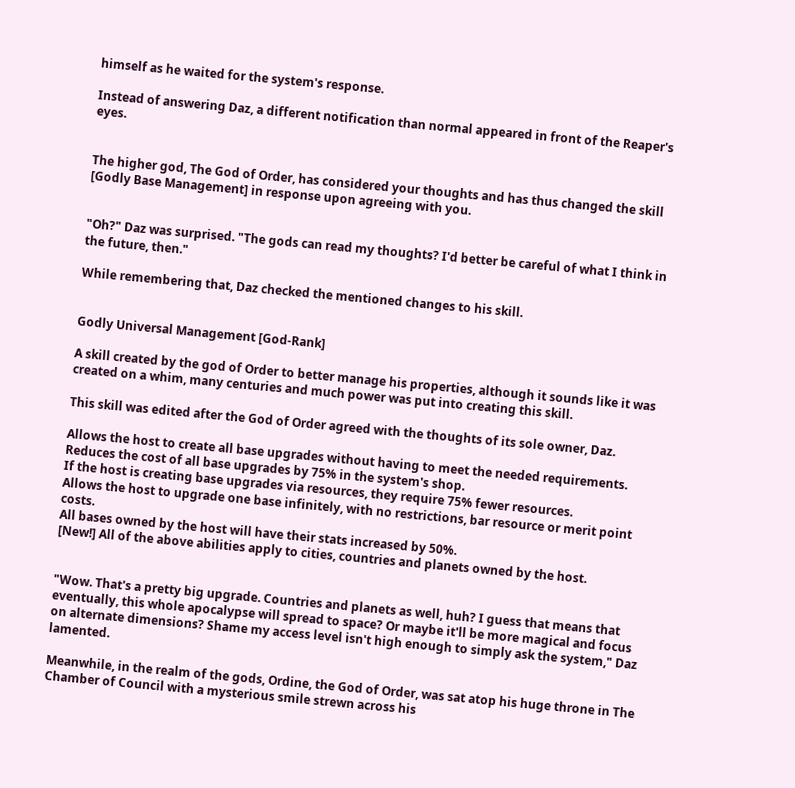himself as he waited for the system's response.

Instead of answering Daz, a different notification than normal appeared in front of the Reaper's eyes.


The higher god, The God of Order, has considered your thoughts and has thus changed the skill [Godly Base Management] in response upon agreeing with you.


"Oh?" Daz was surprised. "The gods can read my thoughts? I'd better be careful of what I think in the future, then."

While remembering that, Daz checked the mentioned changes to his skill.


Godly Universal Management [God-Rank]

A skill created by the god of Order to better manage his properties, although it sounds like it was created on a whim, many centuries and much power was put into creating this skill.

This skill was edited after the God of Order agreed with the thoughts of its sole owner, Daz.

Allows the host to create all base upgrades without having to meet the needed requirements.
Reduces the cost of all base upgrades by 75% in the system's shop.
If the host is creating base upgrades via resources, they require 75% fewer resources.
Allows the host to upgrade one base infinitely, with no restrictions, bar resource or merit point costs.
All bases owned by the host will have their stats increased by 50%.
[New!] All of the above abilities apply to cities, countries and planets owned by the host.


"Wow. That's a pretty big upgrade. Countries and planets as well, huh? I guess that means that eventually, this whole apocalypse will spread to space? Or maybe it'll be more magical and focus on alternate dimensions? Shame my access level isn't high enough to simply ask the system," Daz lamented.

Meanwhile, in the realm of the gods, Ordine, the God of Order, was sat atop his huge throne in The Chamber of Council with a mysterious smile strewn across his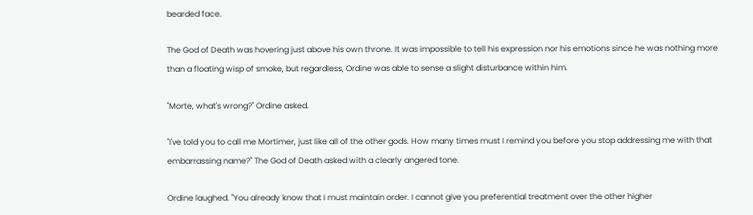bearded face.

The God of Death was hovering just above his own throne. It was impossible to tell his expression nor his emotions since he was nothing more than a floating wisp of smoke, but regardless, Ordine was able to sense a slight disturbance within him.

"Morte, what's wrong?" Ordine asked.

"I've told you to call me Mortimer, just like all of the other gods. How many times must I remind you before you stop addressing me with that embarrassing name?" The God of Death asked with a clearly angered tone.

Ordine laughed. "You already know that I must maintain order. I cannot give you preferential treatment over the other higher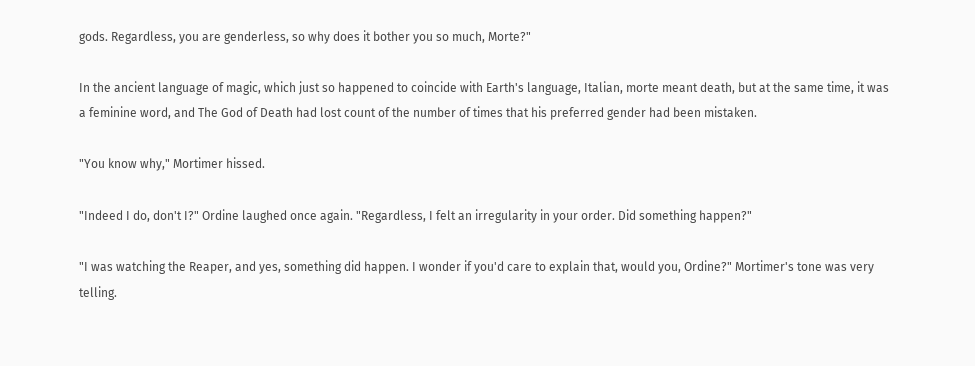gods. Regardless, you are genderless, so why does it bother you so much, Morte?"

In the ancient language of magic, which just so happened to coincide with Earth's language, Italian, morte meant death, but at the same time, it was a feminine word, and The God of Death had lost count of the number of times that his preferred gender had been mistaken.

"You know why," Mortimer hissed.

"Indeed I do, don't I?" Ordine laughed once again. "Regardless, I felt an irregularity in your order. Did something happen?"

"I was watching the Reaper, and yes, something did happen. I wonder if you'd care to explain that, would you, Ordine?" Mortimer's tone was very telling.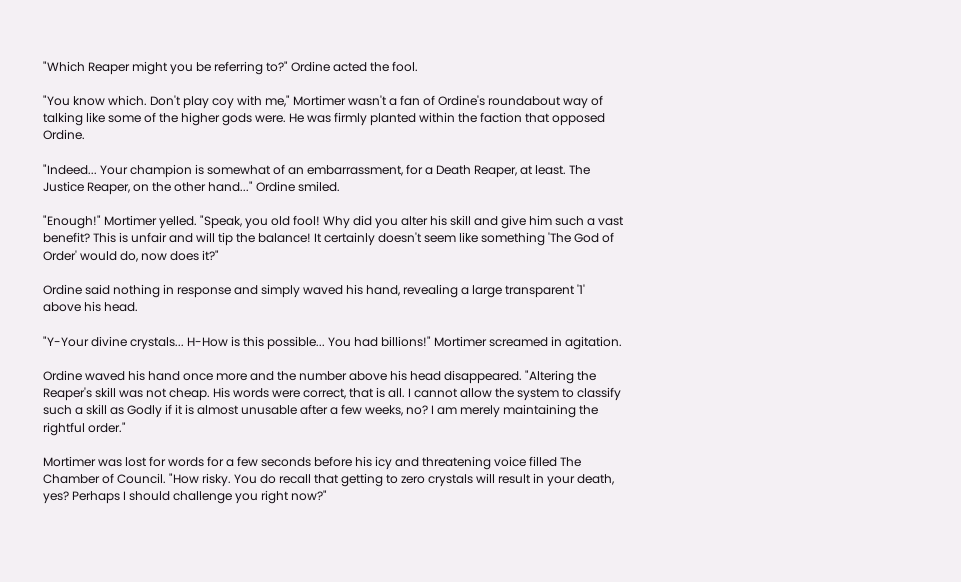"Which Reaper might you be referring to?" Ordine acted the fool.

"You know which. Don't play coy with me," Mortimer wasn't a fan of Ordine's roundabout way of talking like some of the higher gods were. He was firmly planted within the faction that opposed Ordine.

"Indeed... Your champion is somewhat of an embarrassment, for a Death Reaper, at least. The Justice Reaper, on the other hand..." Ordine smiled.

"Enough!" Mortimer yelled. "Speak, you old fool! Why did you alter his skill and give him such a vast benefit? This is unfair and will tip the balance! It certainly doesn't seem like something 'The God of Order' would do, now does it?"

Ordine said nothing in response and simply waved his hand, revealing a large transparent '1' above his head.

"Y-Your divine crystals... H-How is this possible... You had billions!" Mortimer screamed in agitation.

Ordine waved his hand once more and the number above his head disappeared. "Altering the Reaper's skill was not cheap. His words were correct, that is all. I cannot allow the system to classify such a skill as Godly if it is almost unusable after a few weeks, no? I am merely maintaining the rightful order."

Mortimer was lost for words for a few seconds before his icy and threatening voice filled The Chamber of Council. "How risky. You do recall that getting to zero crystals will result in your death, yes? Perhaps I should challenge you right now?"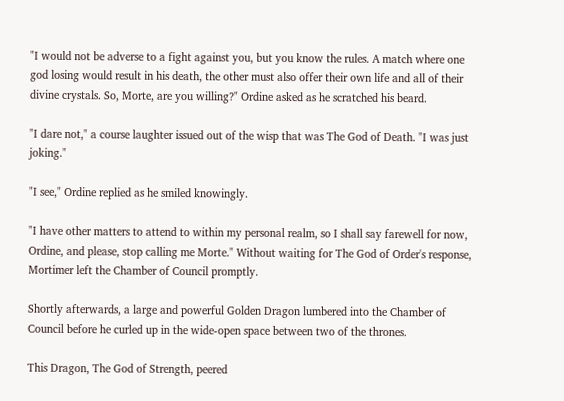"I would not be adverse to a fight against you, but you know the rules. A match where one god losing would result in his death, the other must also offer their own life and all of their divine crystals. So, Morte, are you willing?" Ordine asked as he scratched his beard.

"I dare not," a course laughter issued out of the wisp that was The God of Death. "I was just joking."

"I see," Ordine replied as he smiled knowingly.

"I have other matters to attend to within my personal realm, so I shall say farewell for now, Ordine, and please, stop calling me Morte." Without waiting for The God of Order's response, Mortimer left the Chamber of Council promptly.

Shortly afterwards, a large and powerful Golden Dragon lumbered into the Chamber of Council before he curled up in the wide-open space between two of the thrones.

This Dragon, The God of Strength, peered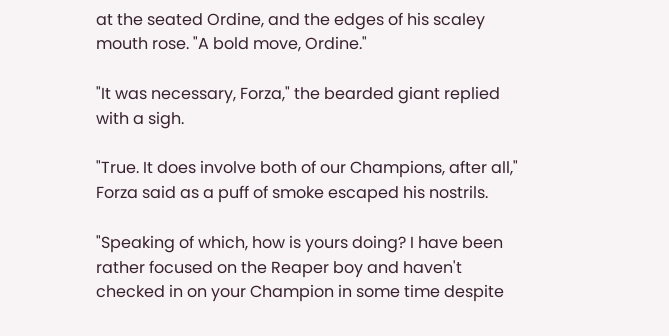at the seated Ordine, and the edges of his scaley mouth rose. "A bold move, Ordine."

"It was necessary, Forza," the bearded giant replied with a sigh.

"True. It does involve both of our Champions, after all," Forza said as a puff of smoke escaped his nostrils.

"Speaking of which, how is yours doing? I have been rather focused on the Reaper boy and haven't checked in on your Champion in some time despite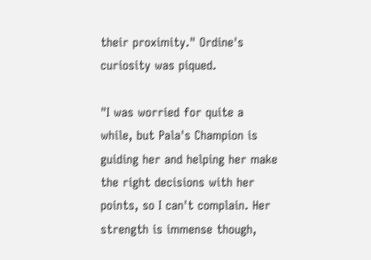their proximity." Ordine's curiosity was piqued.

"I was worried for quite a while, but Pala's Champion is guiding her and helping her make the right decisions with her points, so I can't complain. Her strength is immense though,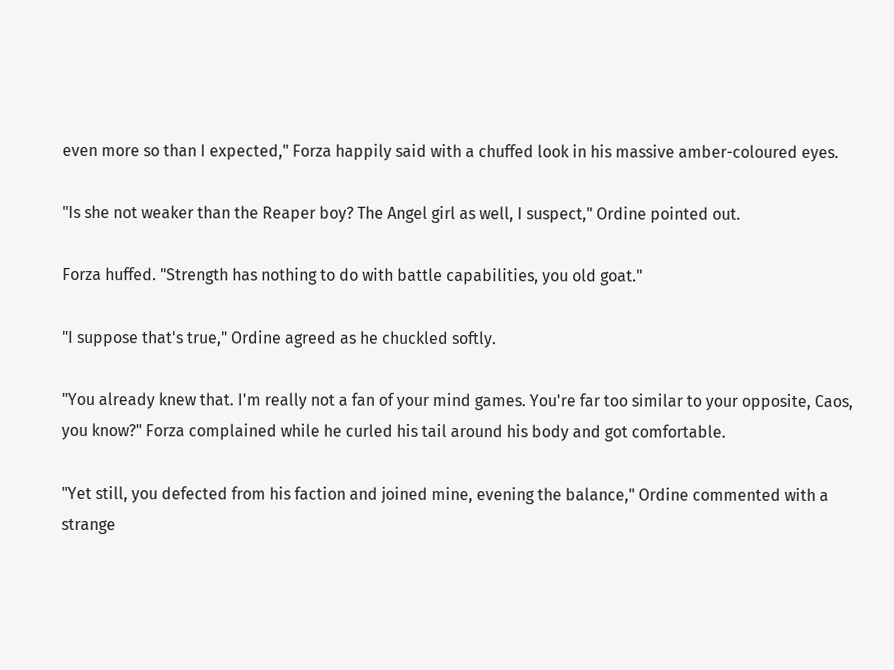even more so than I expected," Forza happily said with a chuffed look in his massive amber-coloured eyes.

"Is she not weaker than the Reaper boy? The Angel girl as well, I suspect," Ordine pointed out.

Forza huffed. "Strength has nothing to do with battle capabilities, you old goat."

"I suppose that's true," Ordine agreed as he chuckled softly.

"You already knew that. I'm really not a fan of your mind games. You're far too similar to your opposite, Caos, you know?" Forza complained while he curled his tail around his body and got comfortable.

"Yet still, you defected from his faction and joined mine, evening the balance," Ordine commented with a strange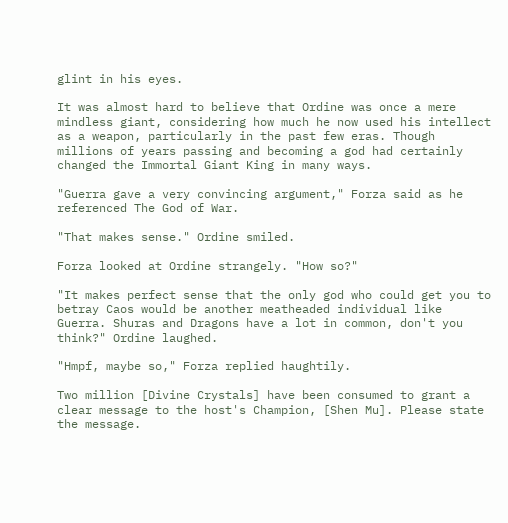glint in his eyes.

It was almost hard to believe that Ordine was once a mere mindless giant, considering how much he now used his intellect as a weapon, particularly in the past few eras. Though millions of years passing and becoming a god had certainly changed the Immortal Giant King in many ways.

"Guerra gave a very convincing argument," Forza said as he referenced The God of War.

"That makes sense." Ordine smiled.

Forza looked at Ordine strangely. "How so?"

"It makes perfect sense that the only god who could get you to betray Caos would be another meatheaded individual like Guerra. Shuras and Dragons have a lot in common, don't you think?" Ordine laughed.

"Hmpf, maybe so," Forza replied haughtily.

Two million [Divine Crystals] have been consumed to grant a clear message to the host's Champion, [Shen Mu]. Please state the message.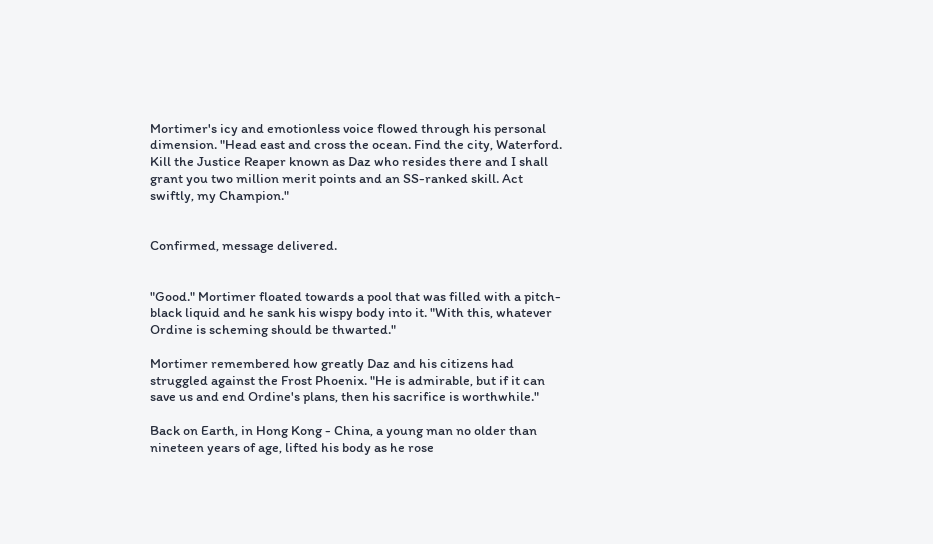Mortimer's icy and emotionless voice flowed through his personal dimension. "Head east and cross the ocean. Find the city, Waterford. Kill the Justice Reaper known as Daz who resides there and I shall grant you two million merit points and an SS-ranked skill. Act swiftly, my Champion."


Confirmed, message delivered.


"Good." Mortimer floated towards a pool that was filled with a pitch-black liquid and he sank his wispy body into it. "With this, whatever Ordine is scheming should be thwarted."

Mortimer remembered how greatly Daz and his citizens had struggled against the Frost Phoenix. "He is admirable, but if it can save us and end Ordine's plans, then his sacrifice is worthwhile."

Back on Earth, in Hong Kong - China, a young man no older than nineteen years of age, lifted his body as he rose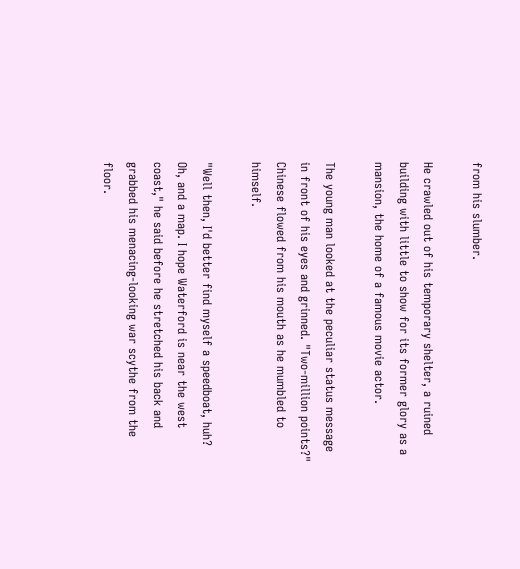from his slumber.

He crawled out of his temporary shelter, a ruined building with little to show for its former glory as a mansion, the home of a famous movie actor.

The young man looked at the peculiar status message in front of his eyes and grinned. "Two-million points?" Chinese flowed from his mouth as he mumbled to himself.

"Well then, I'd better find myself a speedboat, huh? Oh, and a map. I hope Waterford is near the west coast," he said before he stretched his back and grabbed his menacing-looking war scythe from the floor.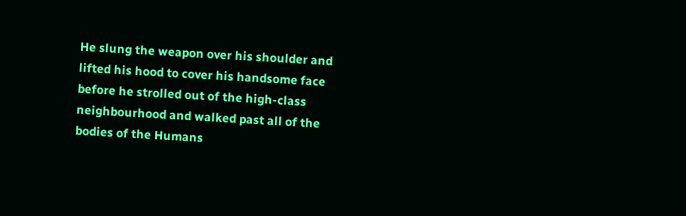He slung the weapon over his shoulder and lifted his hood to cover his handsome face before he strolled out of the high-class neighbourhood and walked past all of the bodies of the Humans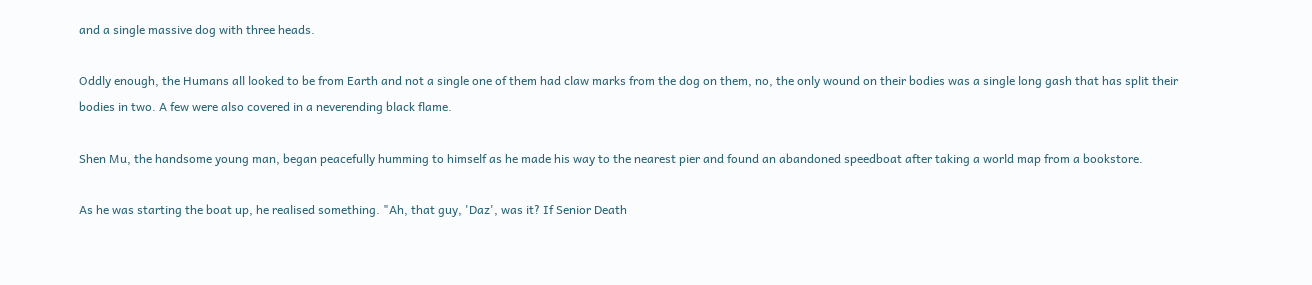and a single massive dog with three heads.

Oddly enough, the Humans all looked to be from Earth and not a single one of them had claw marks from the dog on them, no, the only wound on their bodies was a single long gash that has split their bodies in two. A few were also covered in a neverending black flame.

Shen Mu, the handsome young man, began peacefully humming to himself as he made his way to the nearest pier and found an abandoned speedboat after taking a world map from a bookstore.

As he was starting the boat up, he realised something. "Ah, that guy, 'Daz', was it? If Senior Death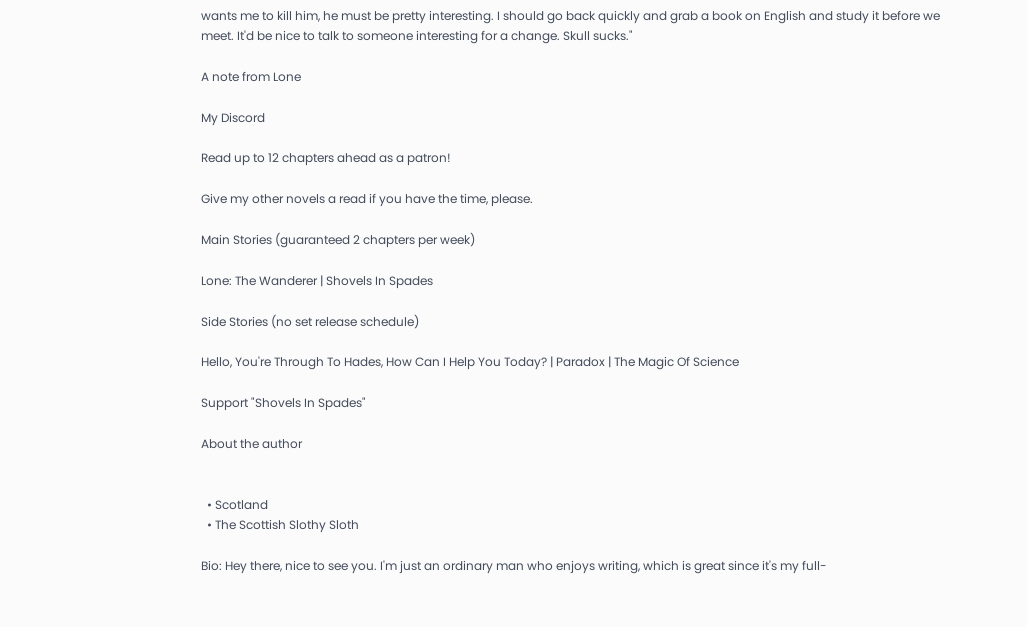wants me to kill him, he must be pretty interesting. I should go back quickly and grab a book on English and study it before we meet. It'd be nice to talk to someone interesting for a change. Skull sucks."

A note from Lone

My Discord

Read up to 12 chapters ahead as a patron!

Give my other novels a read if you have the time, please.

Main Stories (guaranteed 2 chapters per week)

Lone: The Wanderer | Shovels In Spades

Side Stories (no set release schedule)

Hello, You're Through To Hades, How Can I Help You Today? | Paradox | The Magic Of Science

Support "Shovels In Spades"

About the author


  • Scotland
  • The Scottish Slothy Sloth

Bio: Hey there, nice to see you. I'm just an ordinary man who enjoys writing, which is great since it's my full-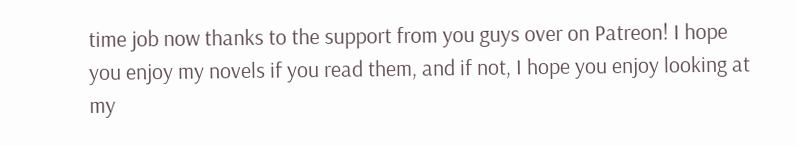time job now thanks to the support from you guys over on Patreon! I hope you enjoy my novels if you read them, and if not, I hope you enjoy looking at my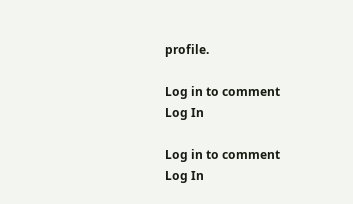profile.

Log in to comment
Log In

Log in to comment
Log In